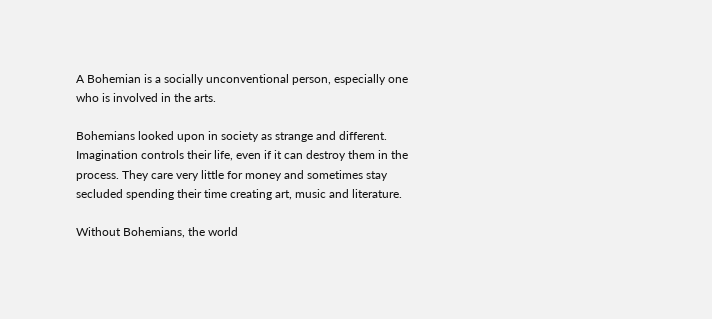A Bohemian is a socially unconventional person, especially one who is involved in the arts.

Bohemians looked upon in society as strange and different. Imagination controls their life, even if it can destroy them in the process. They care very little for money and sometimes stay secluded spending their time creating art, music and literature.

Without Bohemians, the world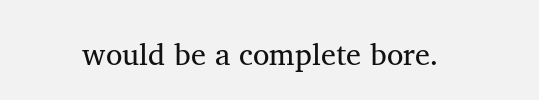would be a complete bore.